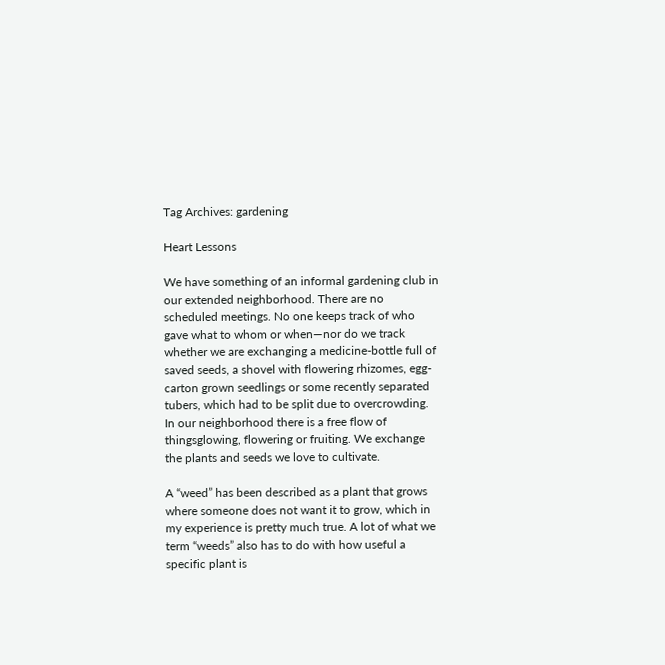Tag Archives: gardening

Heart Lessons

We have something of an informal gardening club in our extended neighborhood. There are no scheduled meetings. No one keeps track of who gave what to whom or when—nor do we track whether we are exchanging a medicine-bottle full of saved seeds, a shovel with flowering rhizomes, egg-carton grown seedlings or some recently separated tubers, which had to be split due to overcrowding. In our neighborhood there is a free flow of thingsglowing, flowering or fruiting. We exchange the plants and seeds we love to cultivate.

A “weed” has been described as a plant that grows where someone does not want it to grow, which in my experience is pretty much true. A lot of what we term “weeds” also has to do with how useful a specific plant is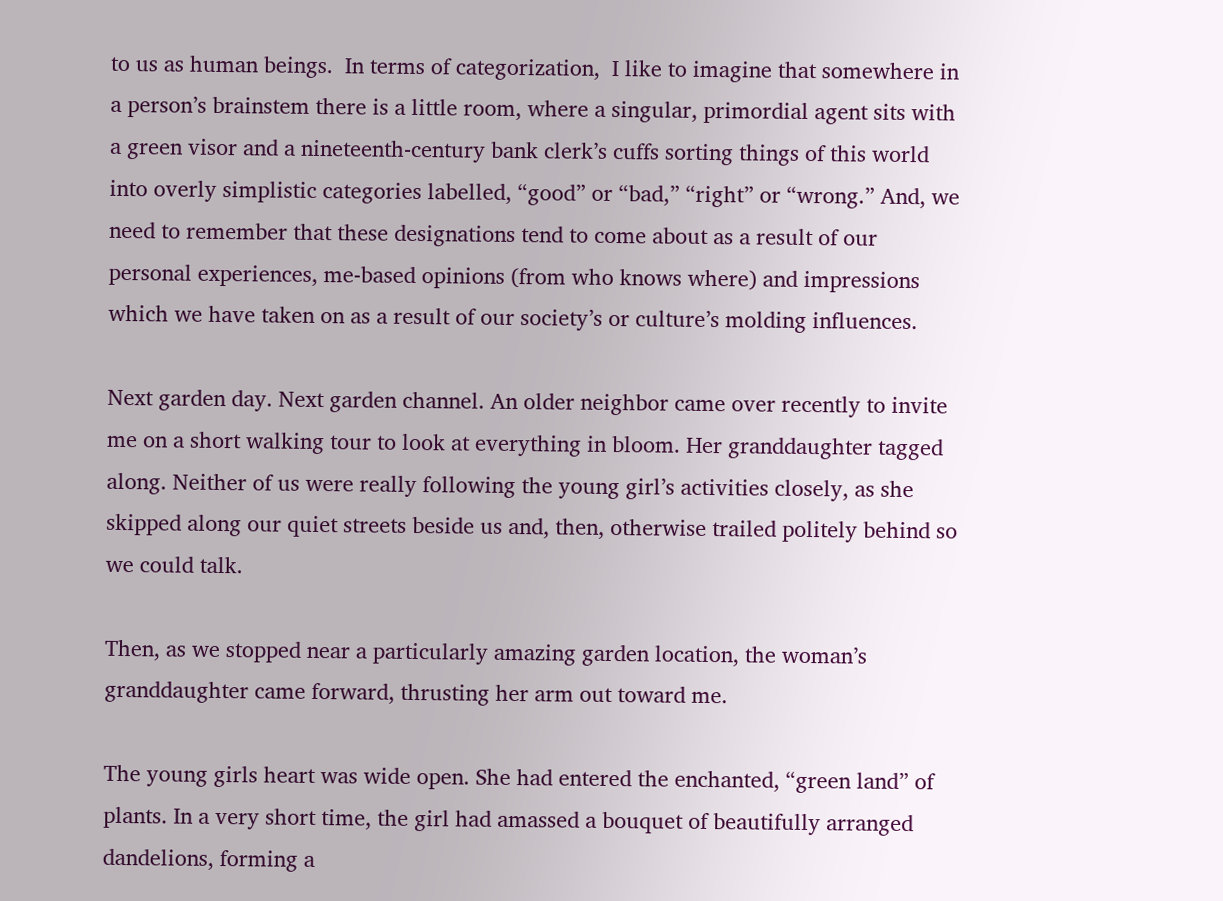to us as human beings.  In terms of categorization,  I like to imagine that somewhere in a person’s brainstem there is a little room, where a singular, primordial agent sits with a green visor and a nineteenth-century bank clerk’s cuffs sorting things of this world into overly simplistic categories labelled, “good” or “bad,” “right” or “wrong.” And, we need to remember that these designations tend to come about as a result of our personal experiences, me-based opinions (from who knows where) and impressions which we have taken on as a result of our society’s or culture’s molding influences.

Next garden day. Next garden channel. An older neighbor came over recently to invite me on a short walking tour to look at everything in bloom. Her granddaughter tagged along. Neither of us were really following the young girl’s activities closely, as she skipped along our quiet streets beside us and, then, otherwise trailed politely behind so we could talk.

Then, as we stopped near a particularly amazing garden location, the woman’s granddaughter came forward, thrusting her arm out toward me.

The young girls heart was wide open. She had entered the enchanted, “green land” of plants. In a very short time, the girl had amassed a bouquet of beautifully arranged dandelions, forming a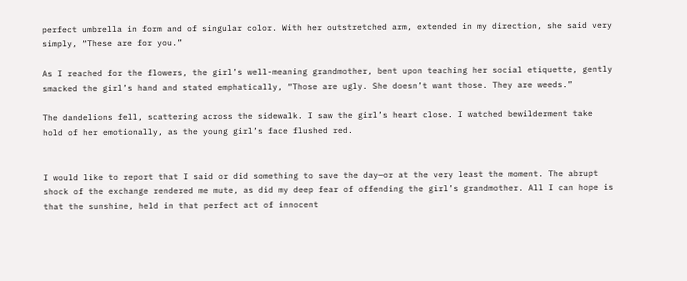perfect umbrella in form and of singular color. With her outstretched arm, extended in my direction, she said very simply, “These are for you.”

As I reached for the flowers, the girl’s well-meaning grandmother, bent upon teaching her social etiquette, gently smacked the girl’s hand and stated emphatically, “Those are ugly. She doesn’t want those. They are weeds.”

The dandelions fell, scattering across the sidewalk. I saw the girl’s heart close. I watched bewilderment take hold of her emotionally, as the young girl’s face flushed red.


I would like to report that I said or did something to save the day—or at the very least the moment. The abrupt shock of the exchange rendered me mute, as did my deep fear of offending the girl’s grandmother. All I can hope is that the sunshine, held in that perfect act of innocent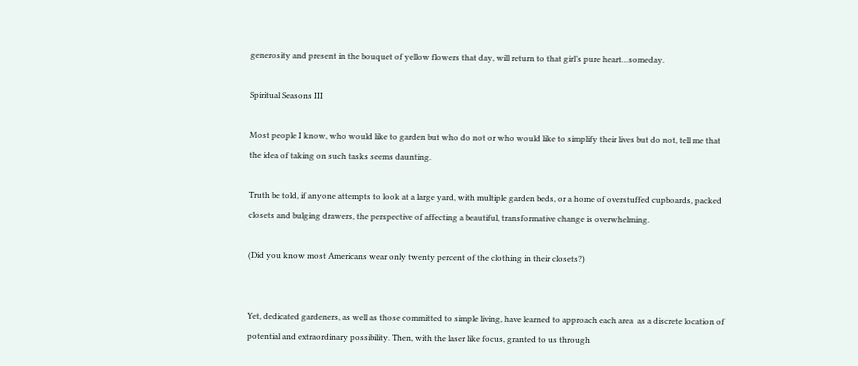generosity and present in the bouquet of yellow flowers that day, will return to that girl’s pure heart…someday.

Spiritual Seasons III

Most people I know, who would like to garden but who do not or who would like to simplify their lives but do not, tell me that the idea of taking on such tasks seems daunting.

Truth be told, if anyone attempts to look at a large yard, with multiple garden beds, or a home of overstuffed cupboards, packed closets and bulging drawers, the perspective of affecting a beautiful, transformative change is overwhelming.

(Did you know most Americans wear only twenty percent of the clothing in their closets?)


Yet, dedicated gardeners, as well as those committed to simple living, have learned to approach each area  as a discrete location of potential and extraordinary possibility. Then, with the laser like focus, granted to us through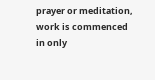prayer or meditation, work is commenced in only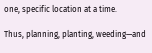one, specific location at a time.

Thus, planning, planting, weeding—and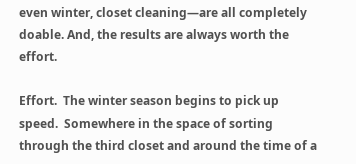even winter, closet cleaning—are all completely doable. And, the results are always worth the effort.

Effort.  The winter season begins to pick up speed.  Somewhere in the space of sorting through the third closet and around the time of a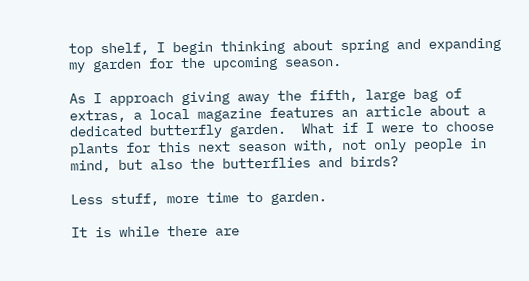top shelf, I begin thinking about spring and expanding my garden for the upcoming season.

As I approach giving away the fifth, large bag of extras, a local magazine features an article about a dedicated butterfly garden.  What if I were to choose plants for this next season with, not only people in mind, but also the butterflies and birds?

Less stuff, more time to garden.

It is while there are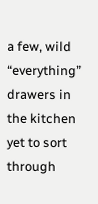a few, wild “everything” drawers in the kitchen yet to sort through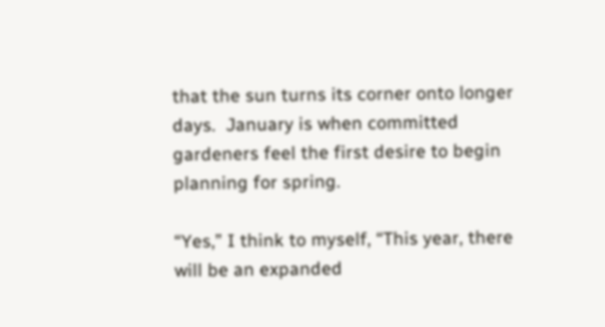that the sun turns its corner onto longer days.  January is when committed gardeners feel the first desire to begin planning for spring.

“Yes,” I think to myself, “This year, there will be an expanded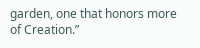garden, one that honors more of Creation.”